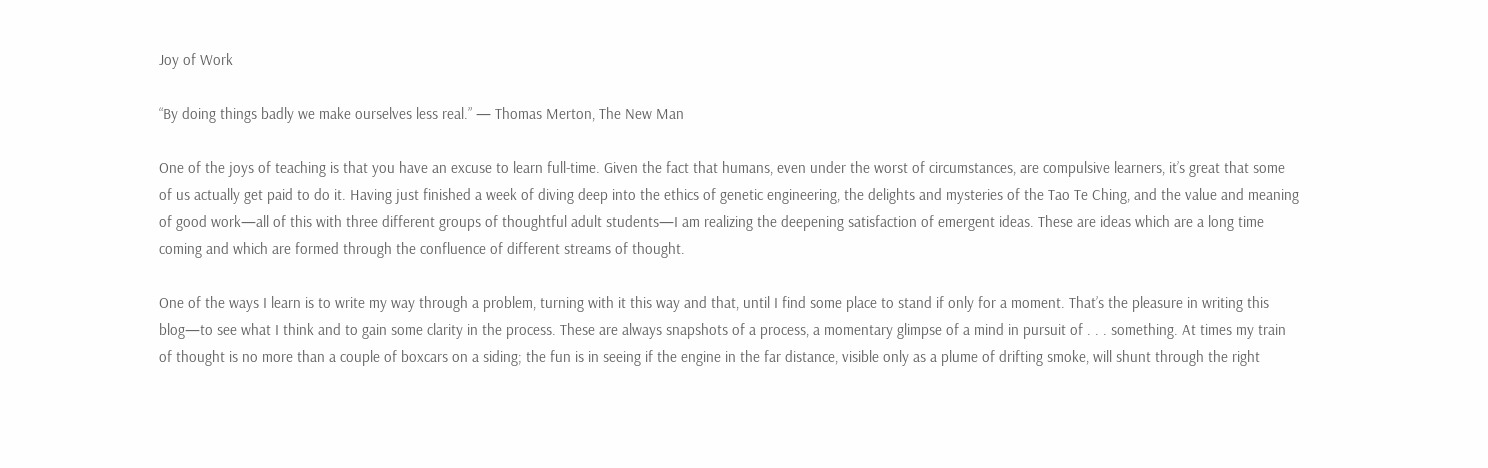Joy of Work

“By doing things badly we make ourselves less real.” — Thomas Merton, The New Man

One of the joys of teaching is that you have an excuse to learn full-time. Given the fact that humans, even under the worst of circumstances, are compulsive learners, it’s great that some of us actually get paid to do it. Having just finished a week of diving deep into the ethics of genetic engineering, the delights and mysteries of the Tao Te Ching, and the value and meaning of good work—all of this with three different groups of thoughtful adult students—I am realizing the deepening satisfaction of emergent ideas. These are ideas which are a long time coming and which are formed through the confluence of different streams of thought.

One of the ways I learn is to write my way through a problem, turning with it this way and that, until I find some place to stand if only for a moment. That’s the pleasure in writing this blog—to see what I think and to gain some clarity in the process. These are always snapshots of a process, a momentary glimpse of a mind in pursuit of . . . something. At times my train of thought is no more than a couple of boxcars on a siding; the fun is in seeing if the engine in the far distance, visible only as a plume of drifting smoke, will shunt through the right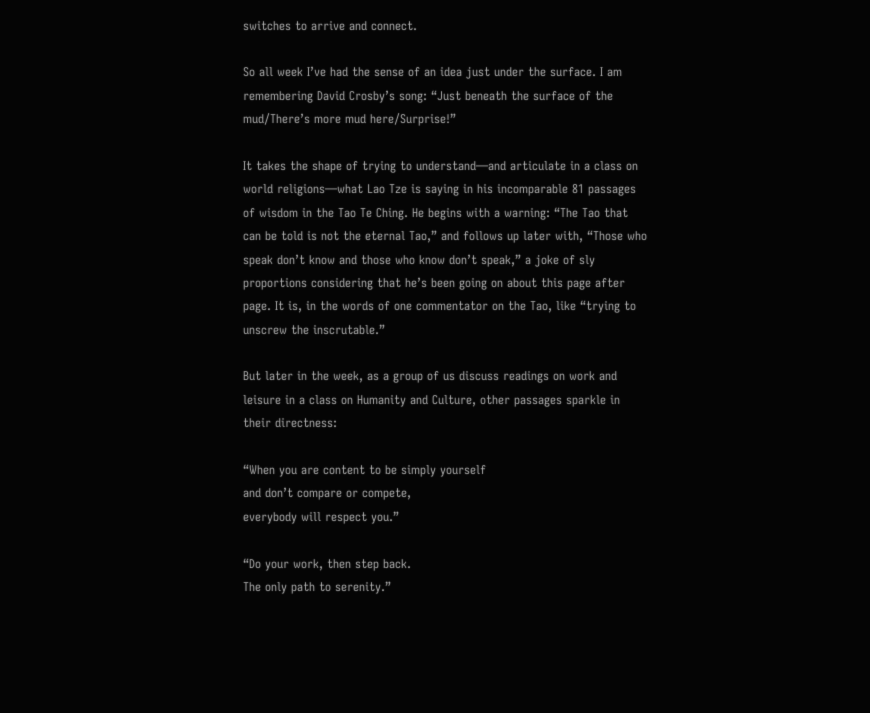switches to arrive and connect.

So all week I’ve had the sense of an idea just under the surface. I am remembering David Crosby’s song: “Just beneath the surface of the mud/There’s more mud here/Surprise!”

It takes the shape of trying to understand—and articulate in a class on world religions—what Lao Tze is saying in his incomparable 81 passages of wisdom in the Tao Te Ching. He begins with a warning: “The Tao that can be told is not the eternal Tao,” and follows up later with, “Those who speak don’t know and those who know don’t speak,” a joke of sly proportions considering that he’s been going on about this page after page. It is, in the words of one commentator on the Tao, like “trying to unscrew the inscrutable.”

But later in the week, as a group of us discuss readings on work and leisure in a class on Humanity and Culture, other passages sparkle in their directness:

“When you are content to be simply yourself
and don’t compare or compete,
everybody will respect you.”

“Do your work, then step back.
The only path to serenity.”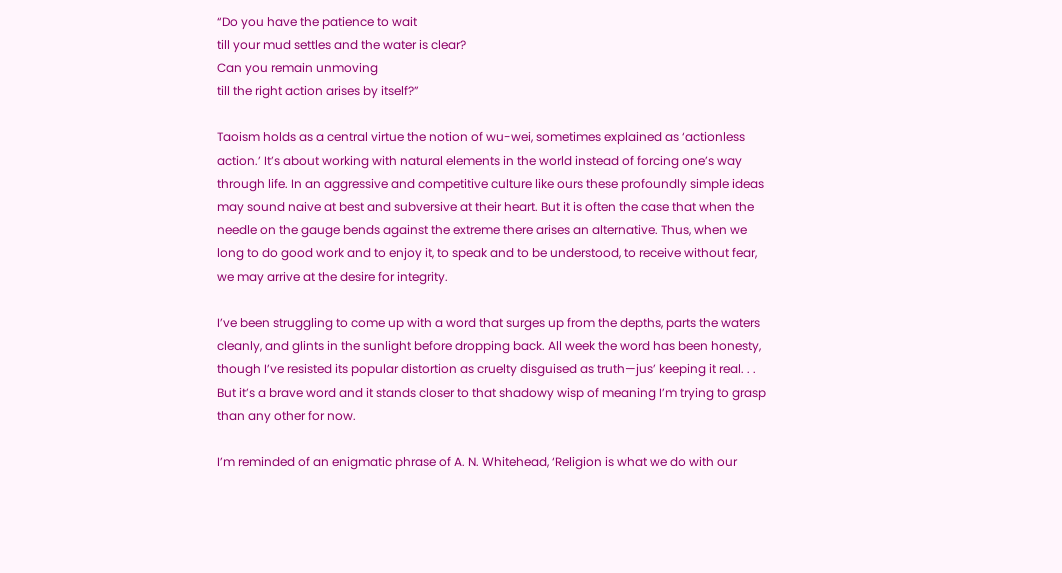“Do you have the patience to wait
till your mud settles and the water is clear?
Can you remain unmoving
till the right action arises by itself?”

Taoism holds as a central virtue the notion of wu-wei, sometimes explained as ‘actionless action.’ It’s about working with natural elements in the world instead of forcing one’s way through life. In an aggressive and competitive culture like ours these profoundly simple ideas may sound naive at best and subversive at their heart. But it is often the case that when the needle on the gauge bends against the extreme there arises an alternative. Thus, when we long to do good work and to enjoy it, to speak and to be understood, to receive without fear, we may arrive at the desire for integrity.

I’ve been struggling to come up with a word that surges up from the depths, parts the waters cleanly, and glints in the sunlight before dropping back. All week the word has been honesty, though I’ve resisted its popular distortion as cruelty disguised as truth—jus’ keeping it real. . .  But it’s a brave word and it stands closer to that shadowy wisp of meaning I’m trying to grasp than any other for now.

I’m reminded of an enigmatic phrase of A. N. Whitehead, ‘Religion is what we do with our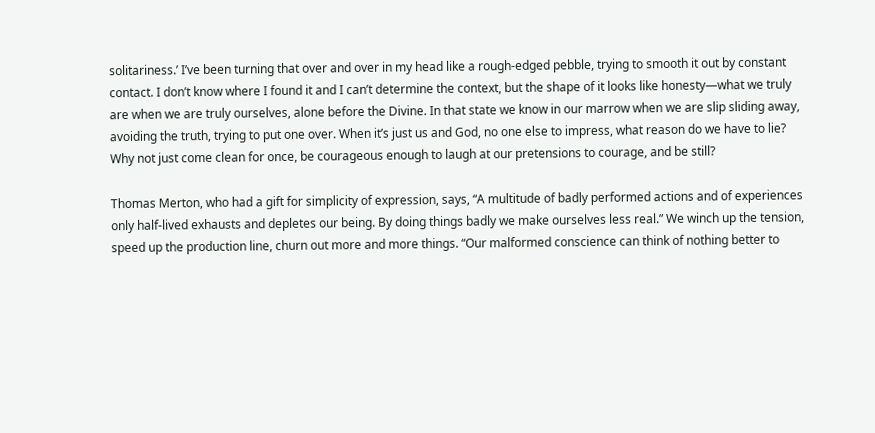solitariness.’ I’ve been turning that over and over in my head like a rough-edged pebble, trying to smooth it out by constant contact. I don’t know where I found it and I can’t determine the context, but the shape of it looks like honesty—what we truly are when we are truly ourselves, alone before the Divine. In that state we know in our marrow when we are slip sliding away, avoiding the truth, trying to put one over. When it’s just us and God, no one else to impress, what reason do we have to lie? Why not just come clean for once, be courageous enough to laugh at our pretensions to courage, and be still?

Thomas Merton, who had a gift for simplicity of expression, says, “A multitude of badly performed actions and of experiences only half-lived exhausts and depletes our being. By doing things badly we make ourselves less real.” We winch up the tension, speed up the production line, churn out more and more things. “Our malformed conscience can think of nothing better to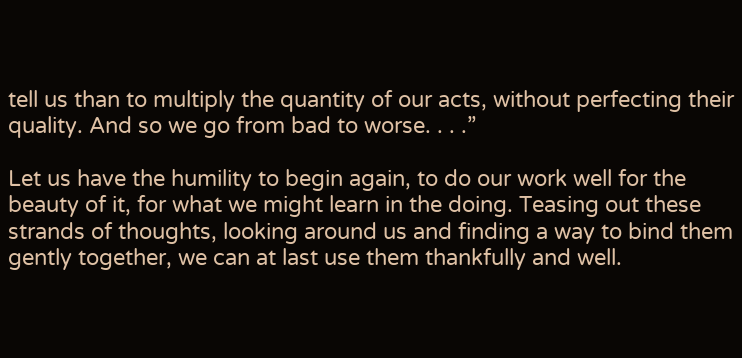tell us than to multiply the quantity of our acts, without perfecting their quality. And so we go from bad to worse. . . .”

Let us have the humility to begin again, to do our work well for the beauty of it, for what we might learn in the doing. Teasing out these strands of thoughts, looking around us and finding a way to bind them gently together, we can at last use them thankfully and well.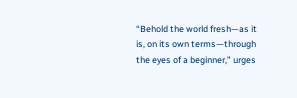“Behold the world fresh—as it is, on its own terms—through the eyes of a beginner,” urges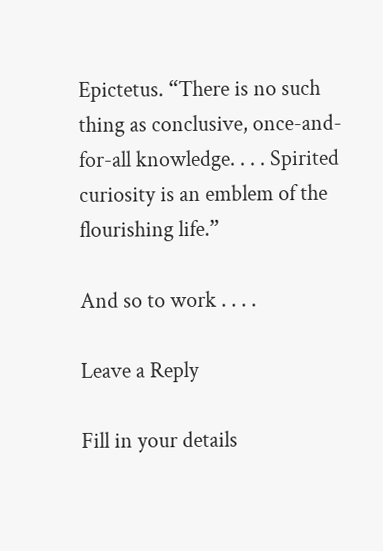Epictetus. “There is no such thing as conclusive, once-and-for-all knowledge. . . . Spirited curiosity is an emblem of the flourishing life.”

And so to work . . . .

Leave a Reply

Fill in your details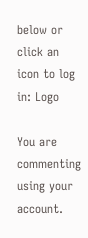below or click an icon to log in: Logo

You are commenting using your account.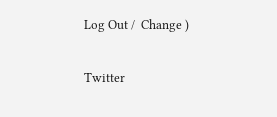Log Out /  Change )

Twitter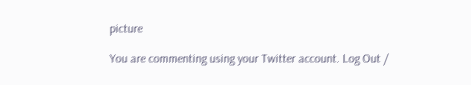picture

You are commenting using your Twitter account. Log Out /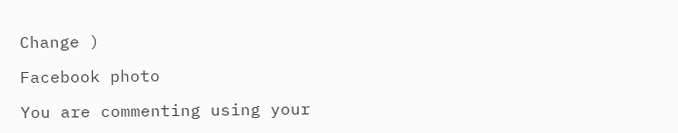Change )

Facebook photo

You are commenting using your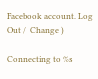Facebook account. Log Out /  Change )

Connecting to %s